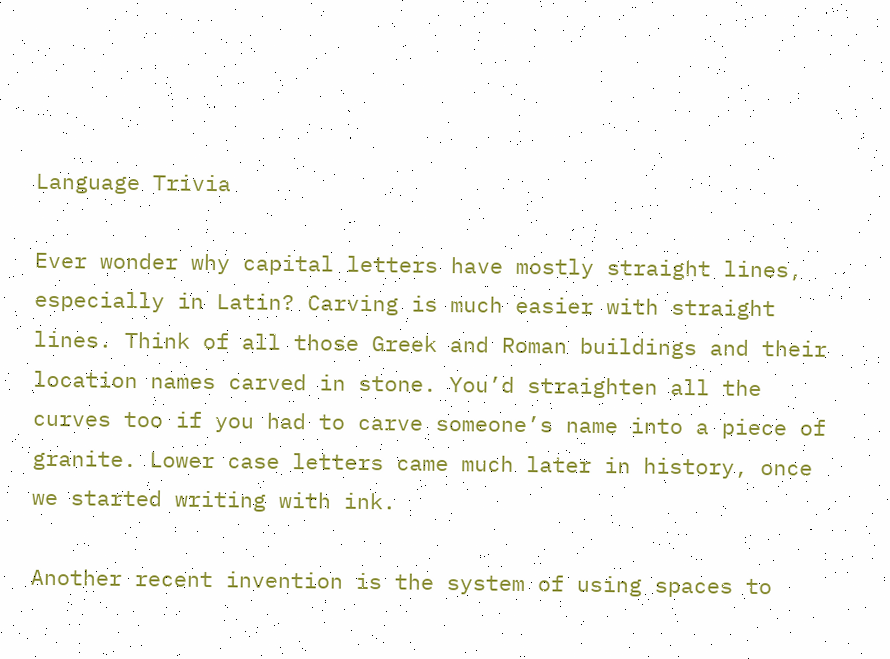Language Trivia

Ever wonder why capital letters have mostly straight lines, especially in Latin? Carving is much easier with straight lines. Think of all those Greek and Roman buildings and their location names carved in stone. You’d straighten all the curves too if you had to carve someone’s name into a piece of granite. Lower case letters came much later in history, once we started writing with ink.

Another recent invention is the system of using spaces to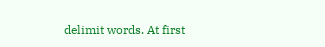delimit words. At first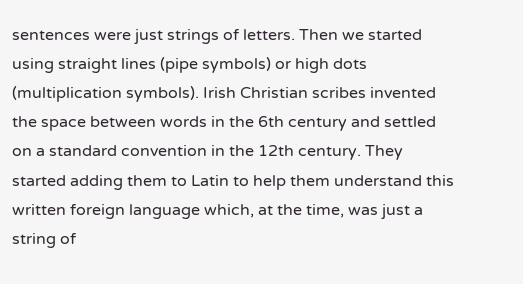sentences were just strings of letters. Then we started using straight lines (pipe symbols) or high dots (multiplication symbols). Irish Christian scribes invented the space between words in the 6th century and settled on a standard convention in the 12th century. They started adding them to Latin to help them understand this written foreign language which, at the time, was just a string of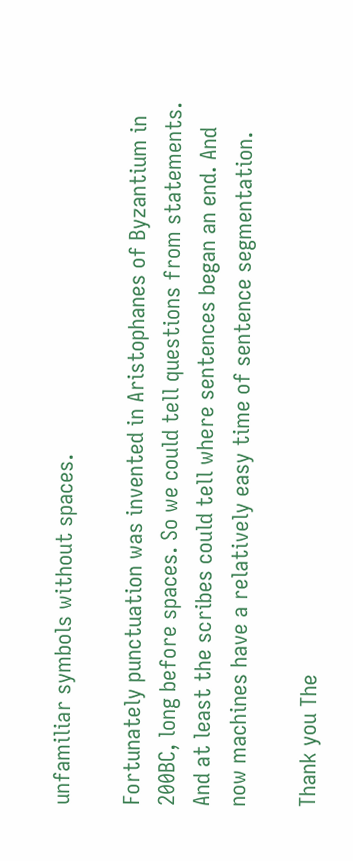unfamiliar symbols without spaces.

Fortunately punctuation was invented in Aristophanes of Byzantium in 200BC, long before spaces. So we could tell questions from statements. And at least the scribes could tell where sentences began an end. And now machines have a relatively easy time of sentence segmentation.

Thank you The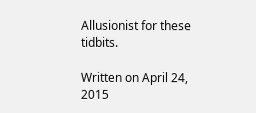Allusionist for these tidbits.

Written on April 24, 2015